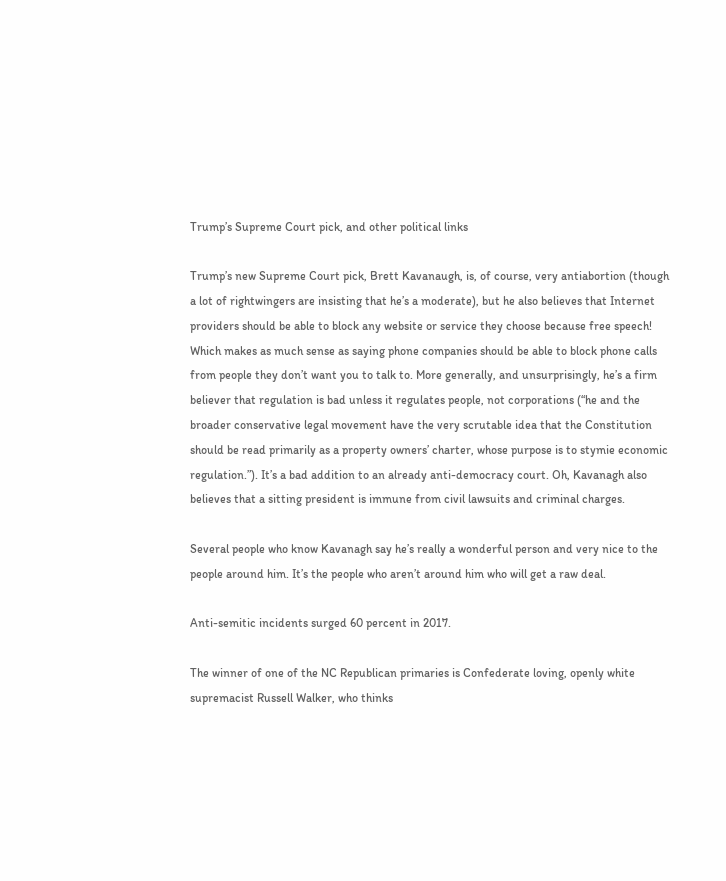Trump’s Supreme Court pick, and other political links

Trump’s new Supreme Court pick, Brett Kavanaugh, is, of course, very antiabortion (though a lot of rightwingers are insisting that he’s a moderate), but he also believes that Internet providers should be able to block any website or service they choose because free speech! Which makes as much sense as saying phone companies should be able to block phone calls from people they don’t want you to talk to. More generally, and unsurprisingly, he’s a firm believer that regulation is bad unless it regulates people, not corporations (“he and the broader conservative legal movement have the very scrutable idea that the Constitution should be read primarily as a property owners’ charter, whose purpose is to stymie economic regulation.”). It’s a bad addition to an already anti-democracy court. Oh, Kavanagh also believes that a sitting president is immune from civil lawsuits and criminal charges.

Several people who know Kavanagh say he’s really a wonderful person and very nice to the people around him. It’s the people who aren’t around him who will get a raw deal.

Anti-semitic incidents surged 60 percent in 2017.

The winner of one of the NC Republican primaries is Confederate loving, openly white supremacist Russell Walker, who thinks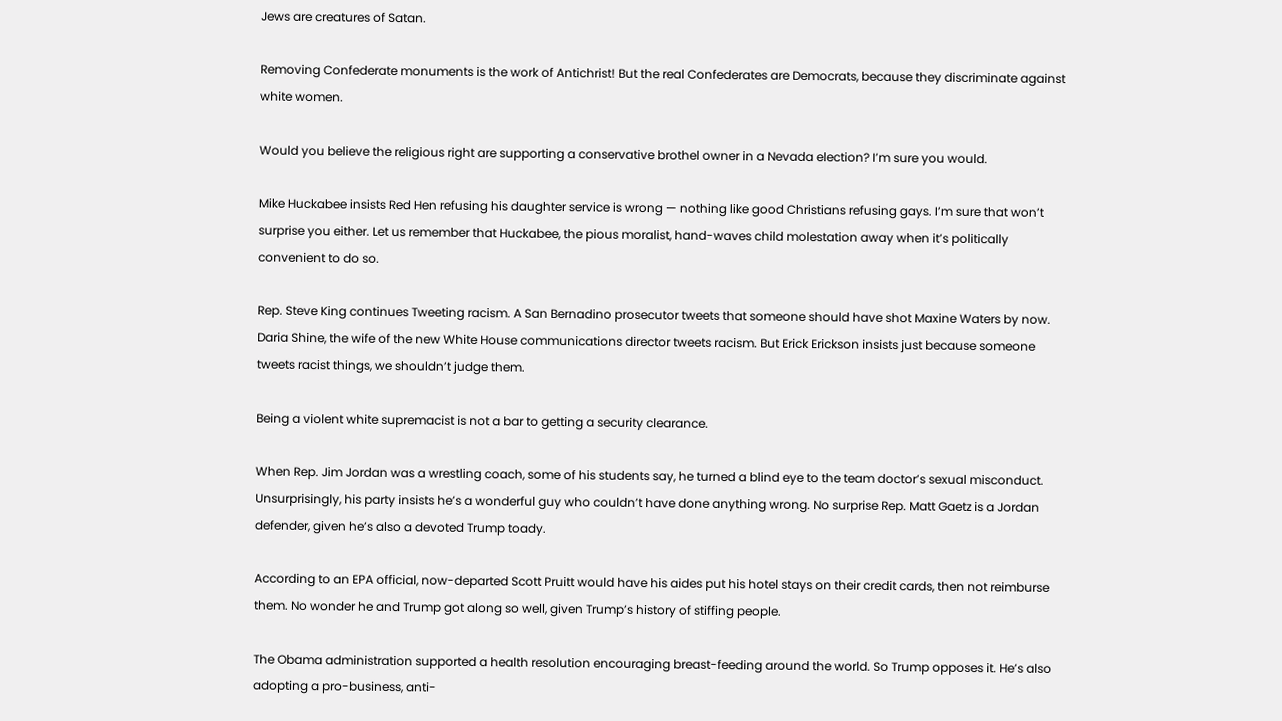Jews are creatures of Satan.

Removing Confederate monuments is the work of Antichrist! But the real Confederates are Democrats, because they discriminate against white women.

Would you believe the religious right are supporting a conservative brothel owner in a Nevada election? I’m sure you would.

Mike Huckabee insists Red Hen refusing his daughter service is wrong — nothing like good Christians refusing gays. I’m sure that won’t surprise you either. Let us remember that Huckabee, the pious moralist, hand-waves child molestation away when it’s politically convenient to do so.

Rep. Steve King continues Tweeting racism. A San Bernadino prosecutor tweets that someone should have shot Maxine Waters by now. Daria Shine, the wife of the new White House communications director tweets racism. But Erick Erickson insists just because someone tweets racist things, we shouldn’t judge them.

Being a violent white supremacist is not a bar to getting a security clearance.

When Rep. Jim Jordan was a wrestling coach, some of his students say, he turned a blind eye to the team doctor’s sexual misconduct. Unsurprisingly, his party insists he’s a wonderful guy who couldn’t have done anything wrong. No surprise Rep. Matt Gaetz is a Jordan defender, given he’s also a devoted Trump toady.

According to an EPA official, now-departed Scott Pruitt would have his aides put his hotel stays on their credit cards, then not reimburse them. No wonder he and Trump got along so well, given Trump’s history of stiffing people.

The Obama administration supported a health resolution encouraging breast-feeding around the world. So Trump opposes it. He’s also adopting a pro-business, anti-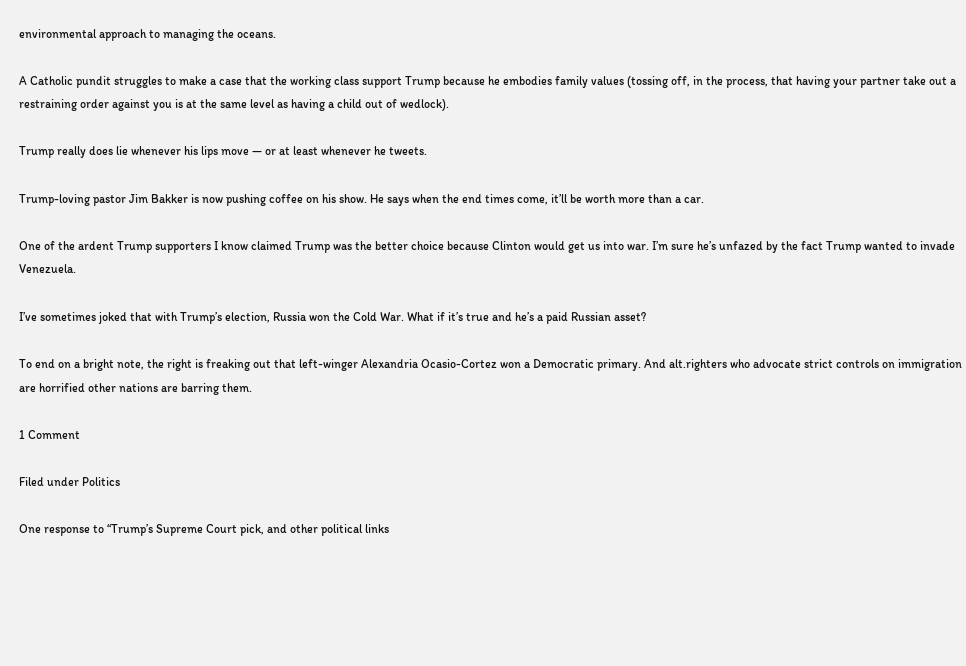environmental approach to managing the oceans.

A Catholic pundit struggles to make a case that the working class support Trump because he embodies family values (tossing off, in the process, that having your partner take out a restraining order against you is at the same level as having a child out of wedlock).

Trump really does lie whenever his lips move — or at least whenever he tweets.

Trump-loving pastor Jim Bakker is now pushing coffee on his show. He says when the end times come, it’ll be worth more than a car.

One of the ardent Trump supporters I know claimed Trump was the better choice because Clinton would get us into war. I’m sure he’s unfazed by the fact Trump wanted to invade Venezuela.

I’ve sometimes joked that with Trump’s election, Russia won the Cold War. What if it’s true and he’s a paid Russian asset?

To end on a bright note, the right is freaking out that left-winger Alexandria Ocasio-Cortez won a Democratic primary. And alt.righters who advocate strict controls on immigration are horrified other nations are barring them.

1 Comment

Filed under Politics

One response to “Trump’s Supreme Court pick, and other political links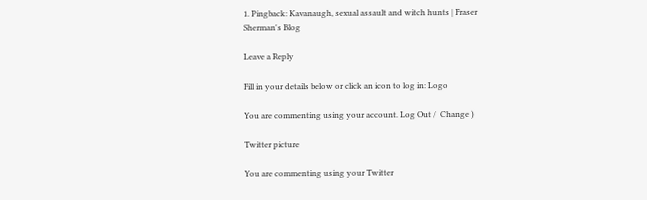1. Pingback: Kavanaugh, sexual assault and witch hunts | Fraser Sherman's Blog

Leave a Reply

Fill in your details below or click an icon to log in: Logo

You are commenting using your account. Log Out /  Change )

Twitter picture

You are commenting using your Twitter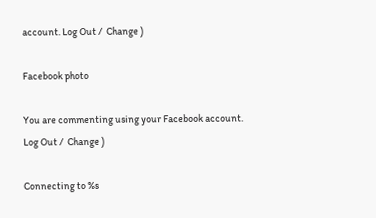account. Log Out /  Change )

Facebook photo

You are commenting using your Facebook account. Log Out /  Change )

Connecting to %s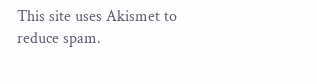This site uses Akismet to reduce spam.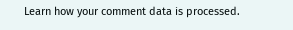Learn how your comment data is processed.